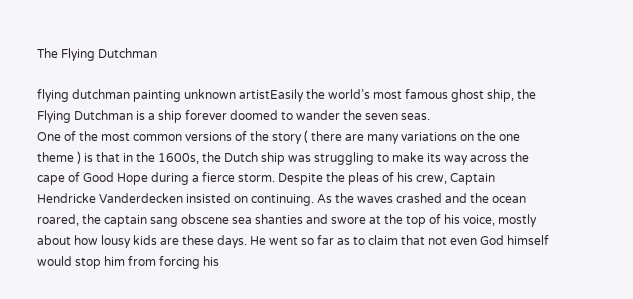The Flying Dutchman

flying dutchman painting unknown artistEasily the world’s most famous ghost ship, the Flying Dutchman is a ship forever doomed to wander the seven seas.
One of the most common versions of the story ( there are many variations on the one theme ) is that in the 1600s, the Dutch ship was struggling to make its way across the cape of Good Hope during a fierce storm. Despite the pleas of his crew, Captain Hendricke Vanderdecken insisted on continuing. As the waves crashed and the ocean roared, the captain sang obscene sea shanties and swore at the top of his voice, mostly about how lousy kids are these days. He went so far as to claim that not even God himself would stop him from forcing his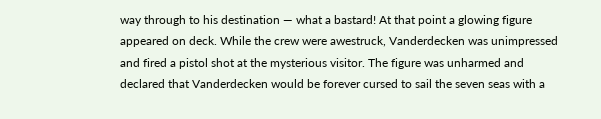way through to his destination — what a bastard! At that point a glowing figure appeared on deck. While the crew were awestruck, Vanderdecken was unimpressed and fired a pistol shot at the mysterious visitor. The figure was unharmed and declared that Vanderdecken would be forever cursed to sail the seven seas with a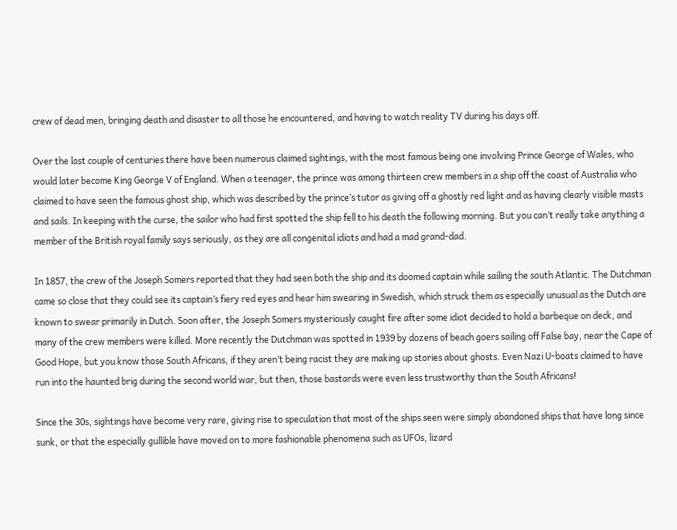crew of dead men, bringing death and disaster to all those he encountered, and having to watch reality TV during his days off.

Over the last couple of centuries there have been numerous claimed sightings, with the most famous being one involving Prince George of Wales, who would later become King George V of England. When a teenager, the prince was among thirteen crew members in a ship off the coast of Australia who claimed to have seen the famous ghost ship, which was described by the prince’s tutor as giving off a ghostly red light and as having clearly visible masts and sails. In keeping with the curse, the sailor who had first spotted the ship fell to his death the following morning. But you can’t really take anything a member of the British royal family says seriously, as they are all congenital idiots and had a mad grand-dad.

In 1857, the crew of the Joseph Somers reported that they had seen both the ship and its doomed captain while sailing the south Atlantic. The Dutchman came so close that they could see its captain’s fiery red eyes and hear him swearing in Swedish, which struck them as especially unusual as the Dutch are known to swear primarily in Dutch. Soon after, the Joseph Somers mysteriously caught fire after some idiot decided to hold a barbeque on deck, and many of the crew members were killed. More recently the Dutchman was spotted in 1939 by dozens of beach goers sailing off False bay, near the Cape of Good Hope, but you know those South Africans, if they aren’t being racist they are making up stories about ghosts. Even Nazi U-boats claimed to have run into the haunted brig during the second world war, but then, those bastards were even less trustworthy than the South Africans!

Since the 30s, sightings have become very rare, giving rise to speculation that most of the ships seen were simply abandoned ships that have long since sunk, or that the especially gullible have moved on to more fashionable phenomena such as UFOs, lizard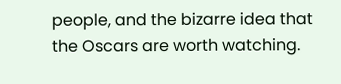people, and the bizarre idea that the Oscars are worth watching.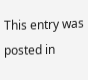This entry was posted in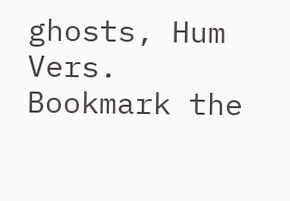ghosts, Hum Vers. Bookmark the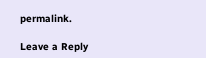permalink.

Leave a Reply